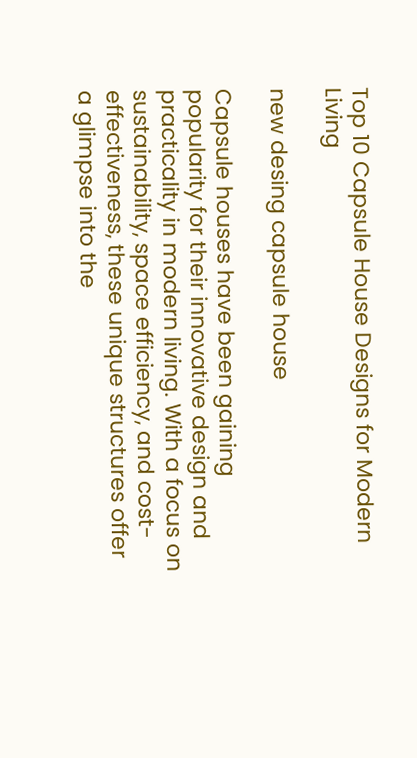Top 10 Capsule House Designs for Modern Living

new desing capsule house

Capsule houses have been gaining popularity for their innovative design and practicality in modern living. With a focus on sustainability, space efficiency, and cost-effectiveness, these unique structures offer a glimpse into the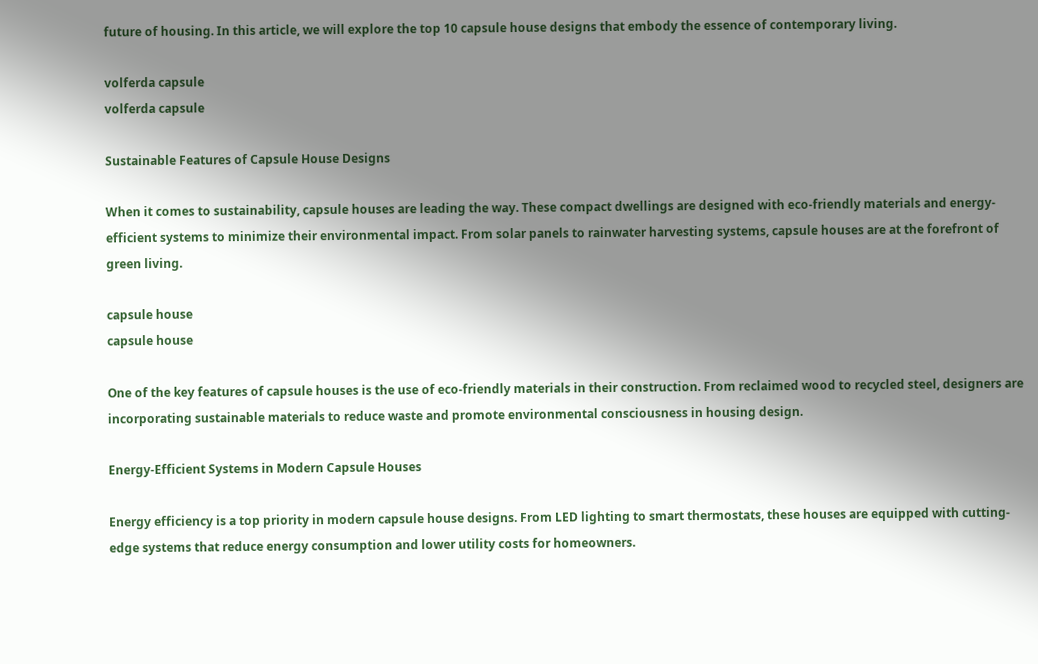future of housing. In this article, we will explore the top 10 capsule house designs that embody the essence of contemporary living.

volferda capsule
volferda capsule

Sustainable Features of Capsule House Designs

When it comes to sustainability, capsule houses are leading the way. These compact dwellings are designed with eco-friendly materials and energy-efficient systems to minimize their environmental impact. From solar panels to rainwater harvesting systems, capsule houses are at the forefront of green living.

capsule house
capsule house

One of the key features of capsule houses is the use of eco-friendly materials in their construction. From reclaimed wood to recycled steel, designers are incorporating sustainable materials to reduce waste and promote environmental consciousness in housing design.

Energy-Efficient Systems in Modern Capsule Houses

Energy efficiency is a top priority in modern capsule house designs. From LED lighting to smart thermostats, these houses are equipped with cutting-edge systems that reduce energy consumption and lower utility costs for homeowners.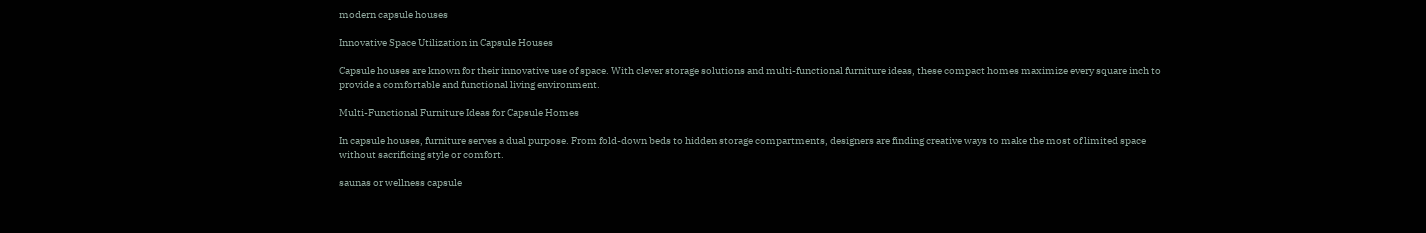modern capsule houses

Innovative Space Utilization in Capsule Houses

Capsule houses are known for their innovative use of space. With clever storage solutions and multi-functional furniture ideas, these compact homes maximize every square inch to provide a comfortable and functional living environment.

Multi-Functional Furniture Ideas for Capsule Homes

In capsule houses, furniture serves a dual purpose. From fold-down beds to hidden storage compartments, designers are finding creative ways to make the most of limited space without sacrificing style or comfort.

saunas or wellness capsule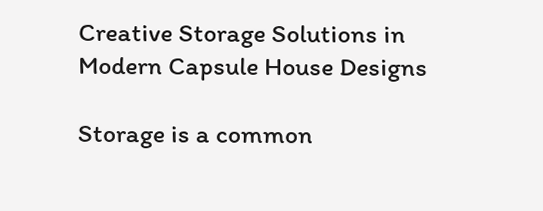Creative Storage Solutions in Modern Capsule House Designs

Storage is a common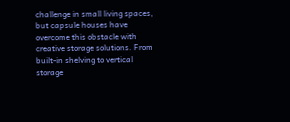challenge in small living spaces, but capsule houses have overcome this obstacle with creative storage solutions. From built-in shelving to vertical storage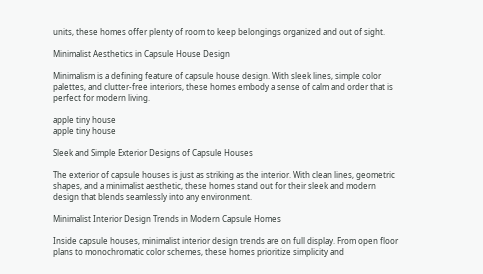units, these homes offer plenty of room to keep belongings organized and out of sight.

Minimalist Aesthetics in Capsule House Design

Minimalism is a defining feature of capsule house design. With sleek lines, simple color palettes, and clutter-free interiors, these homes embody a sense of calm and order that is perfect for modern living.

apple tiny house
apple tiny house

Sleek and Simple Exterior Designs of Capsule Houses

The exterior of capsule houses is just as striking as the interior. With clean lines, geometric shapes, and a minimalist aesthetic, these homes stand out for their sleek and modern design that blends seamlessly into any environment.

Minimalist Interior Design Trends in Modern Capsule Homes

Inside capsule houses, minimalist interior design trends are on full display. From open floor plans to monochromatic color schemes, these homes prioritize simplicity and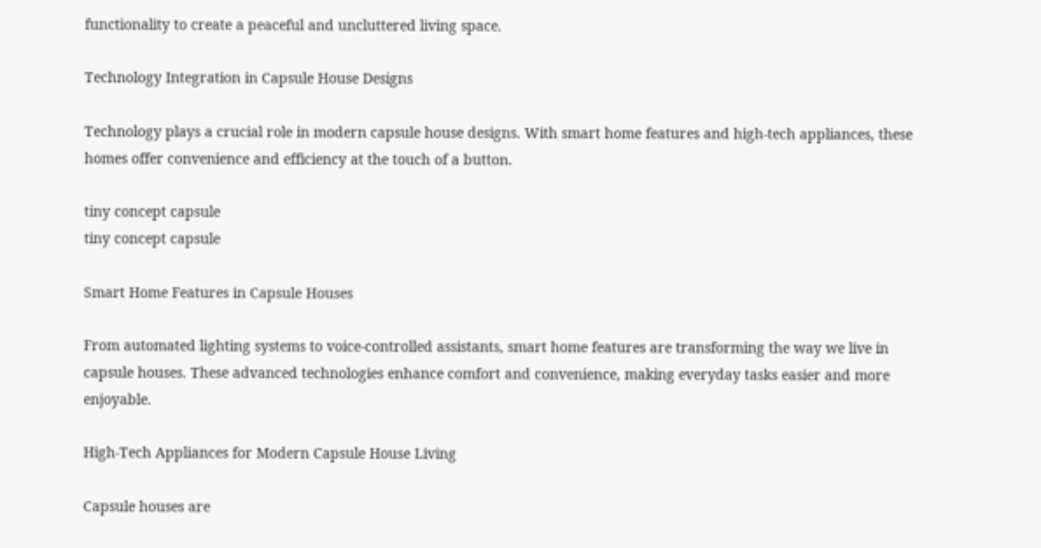functionality to create a peaceful and uncluttered living space.

Technology Integration in Capsule House Designs

Technology plays a crucial role in modern capsule house designs. With smart home features and high-tech appliances, these homes offer convenience and efficiency at the touch of a button.

tiny concept capsule
tiny concept capsule

Smart Home Features in Capsule Houses

From automated lighting systems to voice-controlled assistants, smart home features are transforming the way we live in capsule houses. These advanced technologies enhance comfort and convenience, making everyday tasks easier and more enjoyable.

High-Tech Appliances for Modern Capsule House Living

Capsule houses are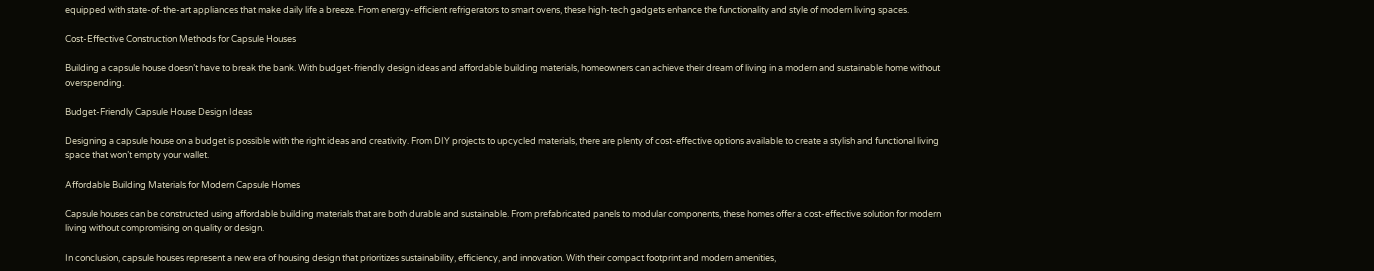equipped with state-of-the-art appliances that make daily life a breeze. From energy-efficient refrigerators to smart ovens, these high-tech gadgets enhance the functionality and style of modern living spaces.

Cost-Effective Construction Methods for Capsule Houses

Building a capsule house doesn’t have to break the bank. With budget-friendly design ideas and affordable building materials, homeowners can achieve their dream of living in a modern and sustainable home without overspending.

Budget-Friendly Capsule House Design Ideas

Designing a capsule house on a budget is possible with the right ideas and creativity. From DIY projects to upcycled materials, there are plenty of cost-effective options available to create a stylish and functional living space that won’t empty your wallet.

Affordable Building Materials for Modern Capsule Homes

Capsule houses can be constructed using affordable building materials that are both durable and sustainable. From prefabricated panels to modular components, these homes offer a cost-effective solution for modern living without compromising on quality or design.

In conclusion, capsule houses represent a new era of housing design that prioritizes sustainability, efficiency, and innovation. With their compact footprint and modern amenities,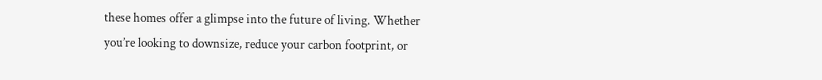these homes offer a glimpse into the future of living. Whether you’re looking to downsize, reduce your carbon footprint, or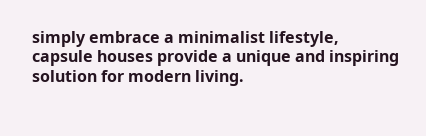simply embrace a minimalist lifestyle, capsule houses provide a unique and inspiring solution for modern living.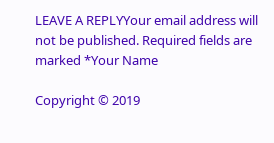LEAVE A REPLYYour email address will not be published. Required fields are marked *Your Name

Copyright © 2019